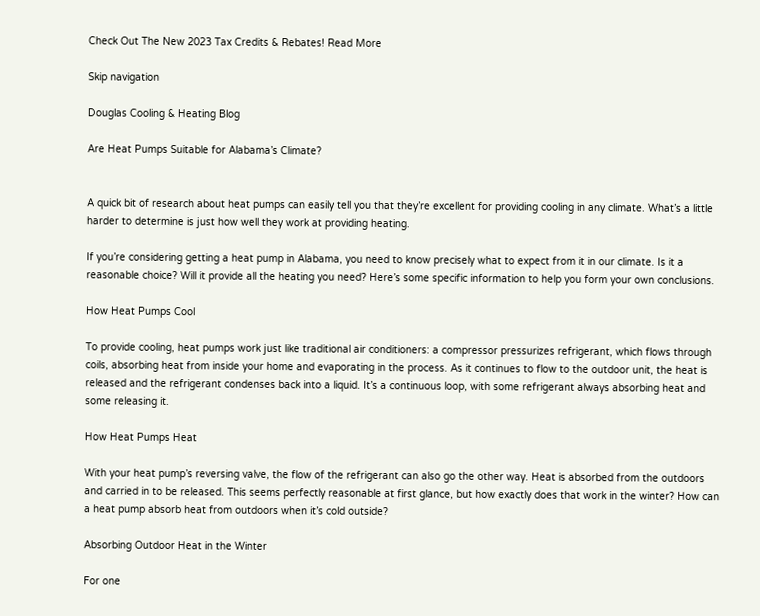Check Out The New 2023 Tax Credits & Rebates! Read More

Skip navigation

Douglas Cooling & Heating Blog

Are Heat Pumps Suitable for Alabama’s Climate?


A quick bit of research about heat pumps can easily tell you that they’re excellent for providing cooling in any climate. What’s a little harder to determine is just how well they work at providing heating.

If you’re considering getting a heat pump in Alabama, you need to know precisely what to expect from it in our climate. Is it a reasonable choice? Will it provide all the heating you need? Here’s some specific information to help you form your own conclusions.

How Heat Pumps Cool

To provide cooling, heat pumps work just like traditional air conditioners: a compressor pressurizes refrigerant, which flows through coils, absorbing heat from inside your home and evaporating in the process. As it continues to flow to the outdoor unit, the heat is released and the refrigerant condenses back into a liquid. It’s a continuous loop, with some refrigerant always absorbing heat and some releasing it.

How Heat Pumps Heat

With your heat pump’s reversing valve, the flow of the refrigerant can also go the other way. Heat is absorbed from the outdoors and carried in to be released. This seems perfectly reasonable at first glance, but how exactly does that work in the winter? How can a heat pump absorb heat from outdoors when it’s cold outside?

Absorbing Outdoor Heat in the Winter

For one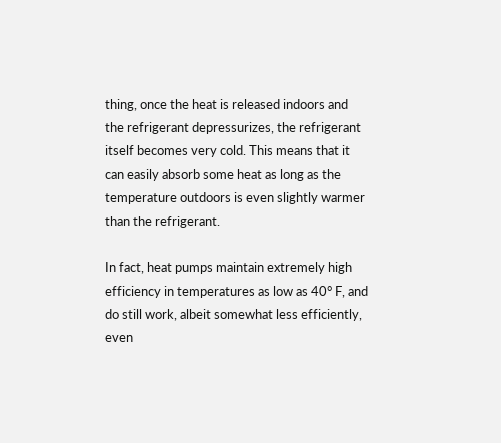thing, once the heat is released indoors and the refrigerant depressurizes, the refrigerant itself becomes very cold. This means that it can easily absorb some heat as long as the temperature outdoors is even slightly warmer than the refrigerant.

In fact, heat pumps maintain extremely high efficiency in temperatures as low as 40° F, and do still work, albeit somewhat less efficiently, even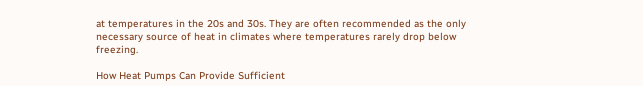at temperatures in the 20s and 30s. They are often recommended as the only necessary source of heat in climates where temperatures rarely drop below freezing.

How Heat Pumps Can Provide Sufficient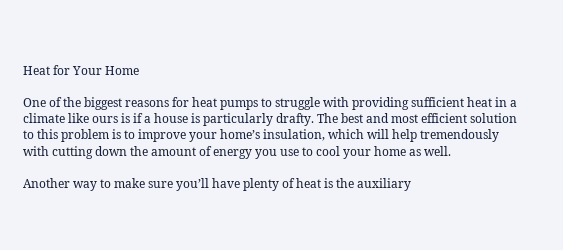Heat for Your Home

One of the biggest reasons for heat pumps to struggle with providing sufficient heat in a climate like ours is if a house is particularly drafty. The best and most efficient solution to this problem is to improve your home’s insulation, which will help tremendously with cutting down the amount of energy you use to cool your home as well.

Another way to make sure you’ll have plenty of heat is the auxiliary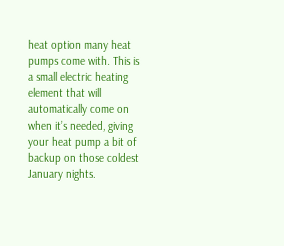heat option many heat pumps come with. This is a small electric heating element that will automatically come on when it’s needed, giving your heat pump a bit of backup on those coldest January nights.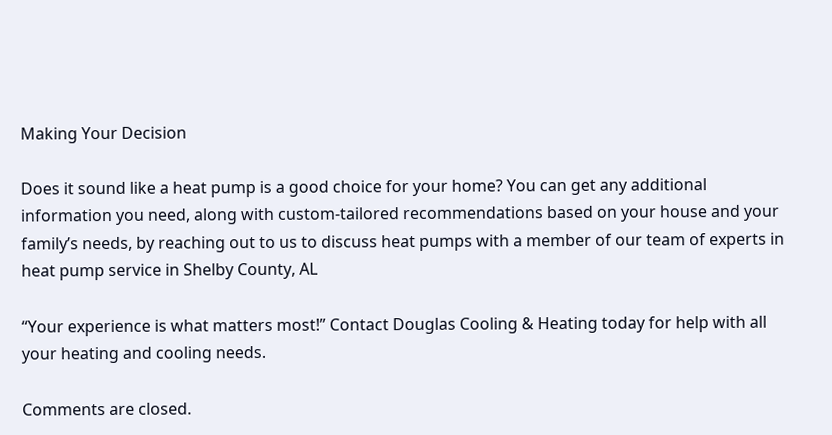Making Your Decision

Does it sound like a heat pump is a good choice for your home? You can get any additional information you need, along with custom-tailored recommendations based on your house and your family’s needs, by reaching out to us to discuss heat pumps with a member of our team of experts in heat pump service in Shelby County, AL

“Your experience is what matters most!” Contact Douglas Cooling & Heating today for help with all your heating and cooling needs.

Comments are closed.